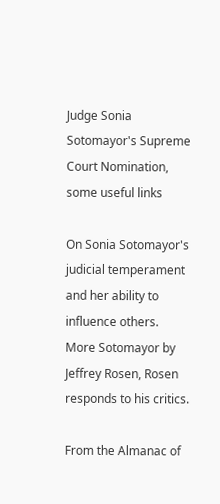Judge Sonia Sotomayor's Supreme Court Nomination, some useful links

On Sonia Sotomayor's judicial temperament and her ability to influence others.
More Sotomayor by Jeffrey Rosen, Rosen responds to his critics.

From the Almanac of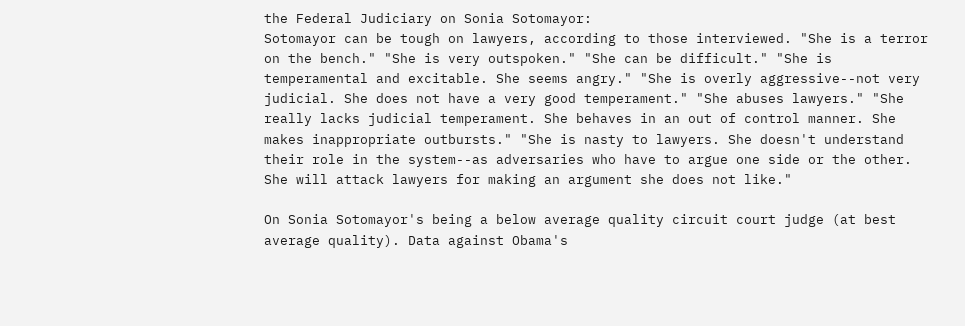the Federal Judiciary on Sonia Sotomayor:
Sotomayor can be tough on lawyers, according to those interviewed. "She is a terror on the bench." "She is very outspoken." "She can be difficult." "She is temperamental and excitable. She seems angry." "She is overly aggressive--not very judicial. She does not have a very good temperament." "She abuses lawyers." "She really lacks judicial temperament. She behaves in an out of control manner. She makes inappropriate outbursts." "She is nasty to lawyers. She doesn't understand their role in the system--as adversaries who have to argue one side or the other. She will attack lawyers for making an argument she does not like."

On Sonia Sotomayor's being a below average quality circuit court judge (at best average quality). Data against Obama's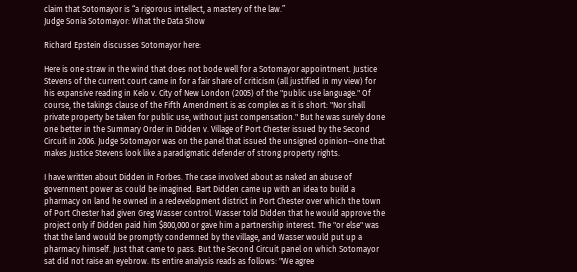claim that Sotomayor is “a rigorous intellect, a mastery of the law.”
Judge Sonia Sotomayor: What the Data Show

Richard Epstein discusses Sotomayor here:

Here is one straw in the wind that does not bode well for a Sotomayor appointment. Justice Stevens of the current court came in for a fair share of criticism (all justified in my view) for his expansive reading in Kelo v. City of New London (2005) of the "public use language." Of course, the takings clause of the Fifth Amendment is as complex as it is short: "Nor shall private property be taken for public use, without just compensation." But he was surely done one better in the Summary Order in Didden v. Village of Port Chester issued by the Second Circuit in 2006. Judge Sotomayor was on the panel that issued the unsigned opinion--one that makes Justice Stevens look like a paradigmatic defender of strong property rights.

I have written about Didden in Forbes. The case involved about as naked an abuse of government power as could be imagined. Bart Didden came up with an idea to build a pharmacy on land he owned in a redevelopment district in Port Chester over which the town of Port Chester had given Greg Wasser control. Wasser told Didden that he would approve the project only if Didden paid him $800,000 or gave him a partnership interest. The "or else" was that the land would be promptly condemned by the village, and Wasser would put up a pharmacy himself. Just that came to pass. But the Second Circuit panel on which Sotomayor sat did not raise an eyebrow. Its entire analysis reads as follows: "We agree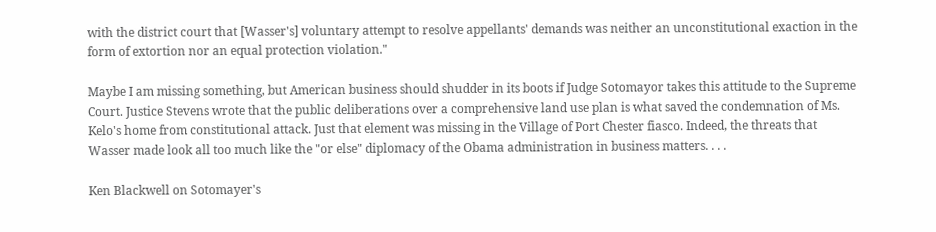with the district court that [Wasser's] voluntary attempt to resolve appellants' demands was neither an unconstitutional exaction in the form of extortion nor an equal protection violation."

Maybe I am missing something, but American business should shudder in its boots if Judge Sotomayor takes this attitude to the Supreme Court. Justice Stevens wrote that the public deliberations over a comprehensive land use plan is what saved the condemnation of Ms. Kelo's home from constitutional attack. Just that element was missing in the Village of Port Chester fiasco. Indeed, the threats that Wasser made look all too much like the "or else" diplomacy of the Obama administration in business matters. . . .

Ken Blackwell on Sotomayer's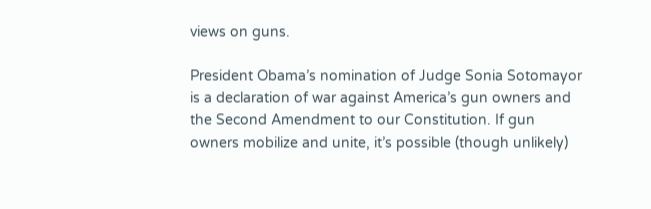views on guns.

President Obama’s nomination of Judge Sonia Sotomayor is a declaration of war against America’s gun owners and the Second Amendment to our Constitution. If gun owners mobilize and unite, it’s possible (though unlikely)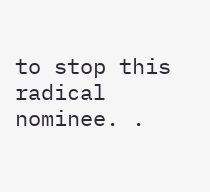to stop this radical nominee. .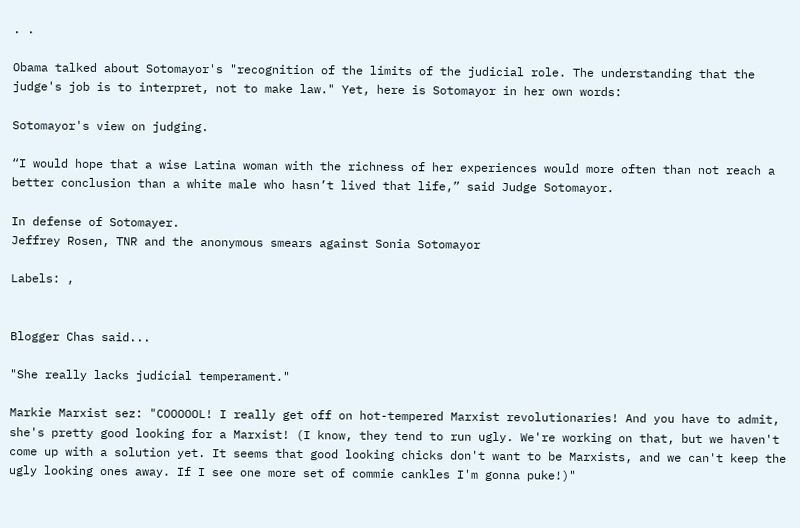. .

Obama talked about Sotomayor's "recognition of the limits of the judicial role. The understanding that the judge's job is to interpret, not to make law." Yet, here is Sotomayor in her own words:

Sotomayor's view on judging.

“I would hope that a wise Latina woman with the richness of her experiences would more often than not reach a better conclusion than a white male who hasn’t lived that life,” said Judge Sotomayor.

In defense of Sotomayer.
Jeffrey Rosen, TNR and the anonymous smears against Sonia Sotomayor

Labels: ,


Blogger Chas said...

"She really lacks judicial temperament."

Markie Marxist sez: "COOOOOL! I really get off on hot-tempered Marxist revolutionaries! And you have to admit, she's pretty good looking for a Marxist! (I know, they tend to run ugly. We're working on that, but we haven't come up with a solution yet. It seems that good looking chicks don't want to be Marxists, and we can't keep the ugly looking ones away. If I see one more set of commie cankles I'm gonna puke!)"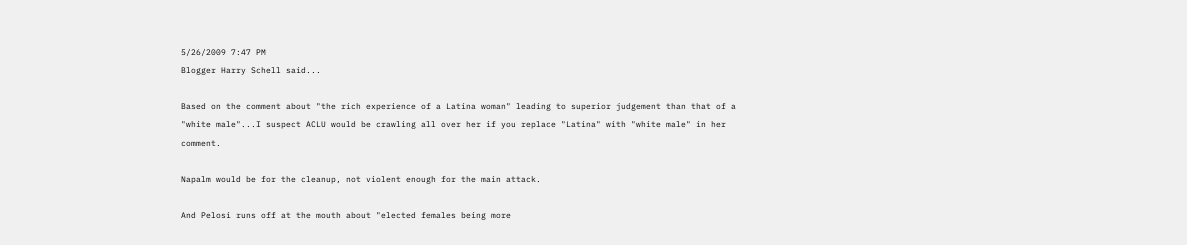5/26/2009 7:47 PM
Blogger Harry Schell said...

Based on the comment about "the rich experience of a Latina woman" leading to superior judgement than that of a "white male"...I suspect ACLU would be crawling all over her if you replace "Latina" with "white male" in her comment.

Napalm would be for the cleanup, not violent enough for the main attack.

And Pelosi runs off at the mouth about "elected females being more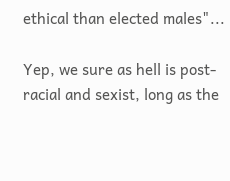ethical than elected males"...

Yep, we sure as hell is post-racial and sexist, long as the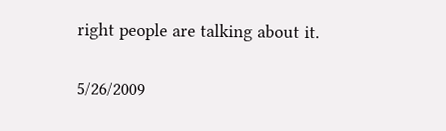right people are talking about it.


5/26/2009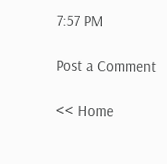7:57 PM

Post a Comment

<< Home